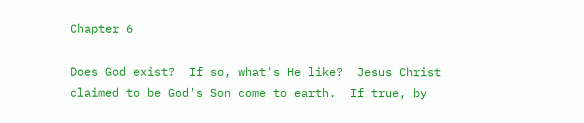Chapter 6

Does God exist?  If so, what's He like?  Jesus Christ claimed to be God's Son come to earth.  If true, by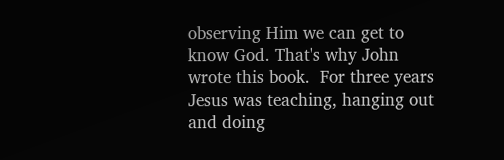observing Him we can get to know God. That's why John wrote this book.  For three years Jesus was teaching, hanging out and doing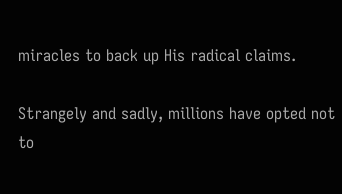miracles to back up His radical claims.

Strangely and sadly, millions have opted not to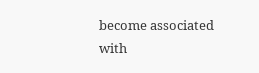become associated with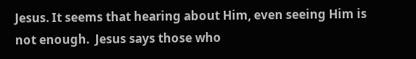Jesus. It seems that hearing about Him, even seeing Him is not enough.  Jesus says those who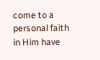come to a personal faith in Him have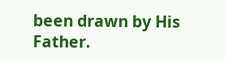been drawn by His Father.